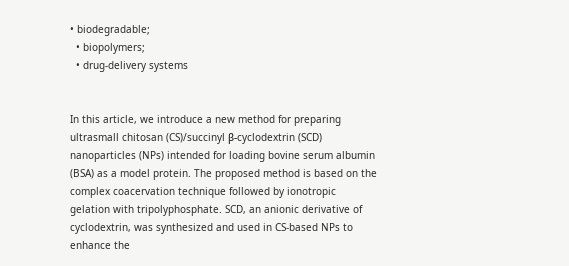• biodegradable;
  • biopolymers;
  • drug-delivery systems


In this article, we introduce a new method for preparing ultrasmall chitosan (CS)/succinyl β-cyclodextrin (SCD) nanoparticles (NPs) intended for loading bovine serum albumin (BSA) as a model protein. The proposed method is based on the complex coacervation technique followed by ionotropic gelation with tripolyphosphate. SCD, an anionic derivative of cyclodextrin, was synthesized and used in CS-based NPs to enhance the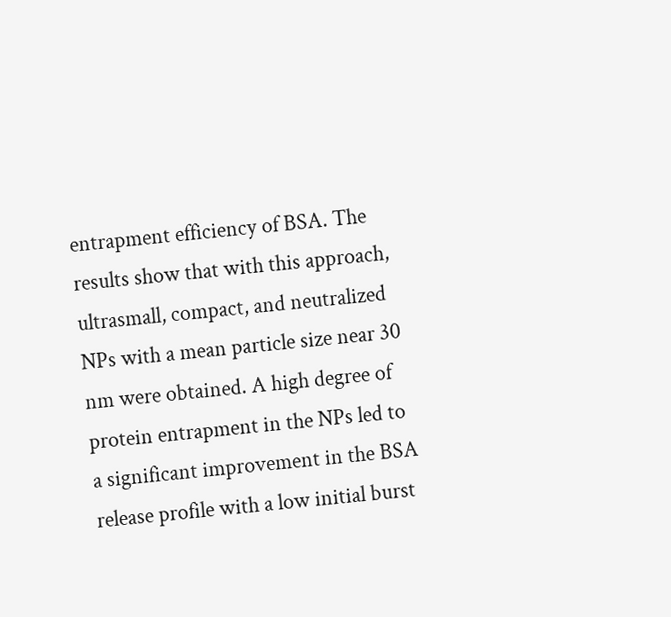entrapment efficiency of BSA. The results show that with this approach, ultrasmall, compact, and neutralized NPs with a mean particle size near 30 nm were obtained. A high degree of protein entrapment in the NPs led to a significant improvement in the BSA release profile with a low initial burst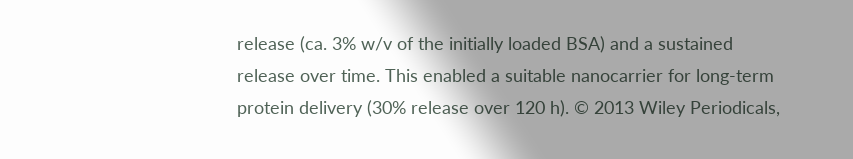release (ca. 3% w/v of the initially loaded BSA) and a sustained release over time. This enabled a suitable nanocarrier for long-term protein delivery (30% release over 120 h). © 2013 Wiley Periodicals,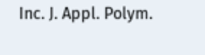Inc. J. Appl. Polym.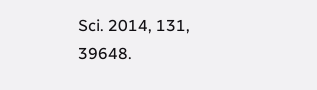Sci. 2014, 131, 39648.